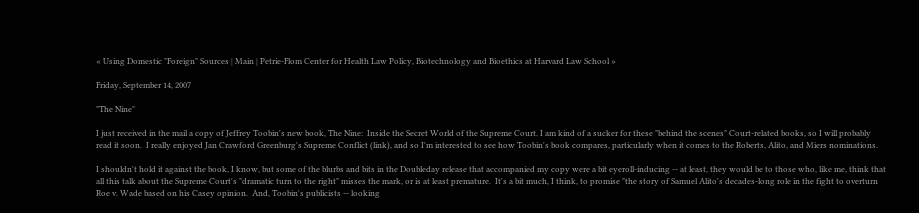« Using Domestic "Foreign" Sources | Main | Petrie-Flom Center for Health Law Policy, Biotechnology and Bioethics at Harvard Law School »

Friday, September 14, 2007

"The Nine"

I just received in the mail a copy of Jeffrey Toobin's new book, The Nine:  Inside the Secret World of the Supreme Court. I am kind of a sucker for these "behind the scenes" Court-related books, so I will probably read it soon.  I really enjoyed Jan Crawford Greenburg's Supreme Conflict (link), and so I'm interested to see how Toobin's book compares, particularly when it comes to the Roberts, Alito, and Miers nominations.

I shouldn't hold it against the book, I know, but some of the blurbs and bits in the Doubleday release that accompanied my copy were a bit eyeroll-inducing -- at least, they would be to those who, like me, think that all this talk about the Supreme Court's "dramatic turn to the right" misses the mark, or is at least premature.  It's a bit much, I think, to promise "the story of Samuel Alito's decades-long role in the fight to overturn Roe v. Wade based on his Casey opinion.  And, Toobin's publicists -- looking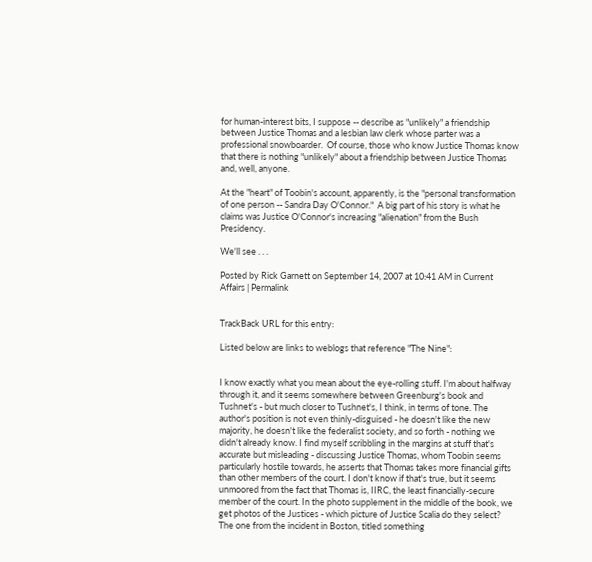for human-interest bits, I suppose -- describe as "unlikely" a friendship between Justice Thomas and a lesbian law clerk whose parter was a professional snowboarder.  Of course, those who know Justice Thomas know that there is nothing "unlikely" about a friendship between Justice Thomas and, well, anyone.

At the "heart" of Toobin's account, apparently, is the "personal transformation of one person -- Sandra Day O'Connor."  A big part of his story is what he claims was Justice O'Connor's increasing "alienation" from the Bush Presidency.

We'll see . . .

Posted by Rick Garnett on September 14, 2007 at 10:41 AM in Current Affairs | Permalink


TrackBack URL for this entry:

Listed below are links to weblogs that reference "The Nine":


I know exactly what you mean about the eye-rolling stuff. I'm about halfway through it, and it seems somewhere between Greenburg's book and Tushnet's - but much closer to Tushnet's, I think, in terms of tone. The author's position is not even thinly-disguised - he doesn't like the new majority, he doesn't like the federalist society, and so forth - nothing we didn't already know. I find myself scribbling in the margins at stuff that's accurate but misleading - discussing Justice Thomas, whom Toobin seems particularly hostile towards, he asserts that Thomas takes more financial gifts than other members of the court. I don't know if that's true, but it seems unmoored from the fact that Thomas is, IIRC, the least financially-secure member of the court. In the photo supplement in the middle of the book, we get photos of the Justices - which picture of Justice Scalia do they select? The one from the incident in Boston, titled something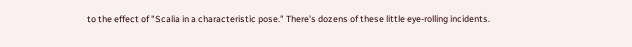to the effect of "Scalia in a characteristic pose." There's dozens of these little eye-rolling incidents.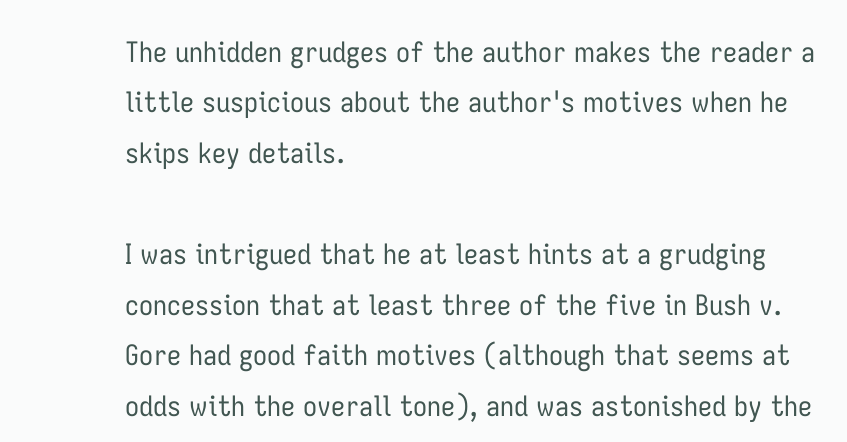The unhidden grudges of the author makes the reader a little suspicious about the author's motives when he skips key details.

I was intrigued that he at least hints at a grudging concession that at least three of the five in Bush v. Gore had good faith motives (although that seems at odds with the overall tone), and was astonished by the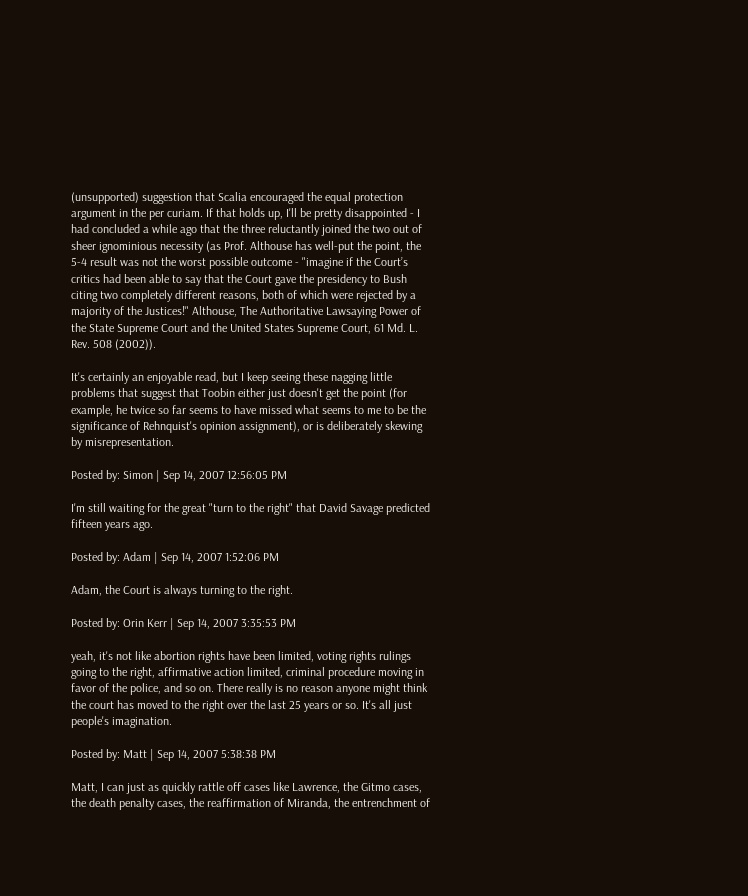(unsupported) suggestion that Scalia encouraged the equal protection argument in the per curiam. If that holds up, I'll be pretty disappointed - I had concluded a while ago that the three reluctantly joined the two out of sheer ignominious necessity (as Prof. Althouse has well-put the point, the 5-4 result was not the worst possible outcome - "imagine if the Court’s critics had been able to say that the Court gave the presidency to Bush citing two completely different reasons, both of which were rejected by a majority of the Justices!" Althouse, The Authoritative Lawsaying Power of the State Supreme Court and the United States Supreme Court, 61 Md. L. Rev. 508 (2002)).

It's certainly an enjoyable read, but I keep seeing these nagging little problems that suggest that Toobin either just doesn't get the point (for example, he twice so far seems to have missed what seems to me to be the significance of Rehnquist's opinion assignment), or is deliberately skewing by misrepresentation.

Posted by: Simon | Sep 14, 2007 12:56:05 PM

I'm still waiting for the great "turn to the right" that David Savage predicted fifteen years ago.

Posted by: Adam | Sep 14, 2007 1:52:06 PM

Adam, the Court is always turning to the right.

Posted by: Orin Kerr | Sep 14, 2007 3:35:53 PM

yeah, it's not like abortion rights have been limited, voting rights rulings going to the right, affirmative action limited, criminal procedure moving in favor of the police, and so on. There really is no reason anyone might think the court has moved to the right over the last 25 years or so. It's all just people's imagination.

Posted by: Matt | Sep 14, 2007 5:38:38 PM

Matt, I can just as quickly rattle off cases like Lawrence, the Gitmo cases, the death penalty cases, the reaffirmation of Miranda, the entrenchment of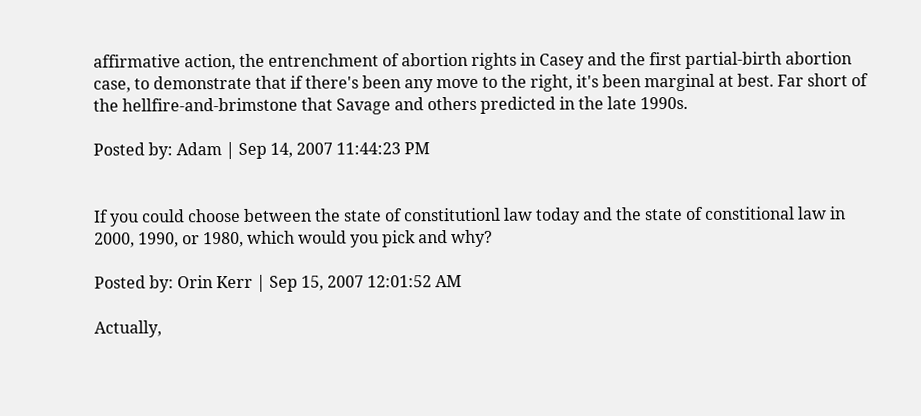affirmative action, the entrenchment of abortion rights in Casey and the first partial-birth abortion case, to demonstrate that if there's been any move to the right, it's been marginal at best. Far short of the hellfire-and-brimstone that Savage and others predicted in the late 1990s.

Posted by: Adam | Sep 14, 2007 11:44:23 PM


If you could choose between the state of constitutionl law today and the state of constitional law in 2000, 1990, or 1980, which would you pick and why?

Posted by: Orin Kerr | Sep 15, 2007 12:01:52 AM

Actually,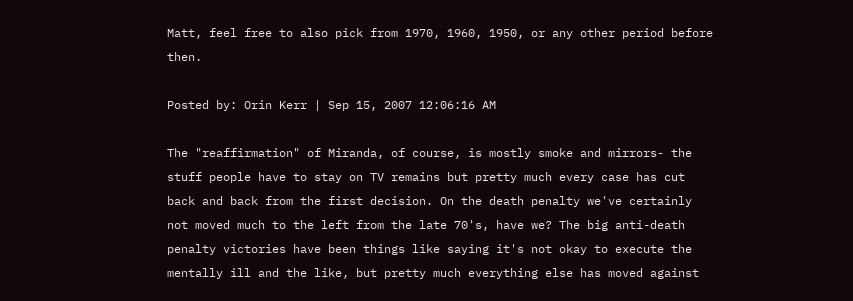Matt, feel free to also pick from 1970, 1960, 1950, or any other period before then.

Posted by: Orin Kerr | Sep 15, 2007 12:06:16 AM

The "reaffirmation" of Miranda, of course, is mostly smoke and mirrors- the stuff people have to stay on TV remains but pretty much every case has cut back and back from the first decision. On the death penalty we've certainly not moved much to the left from the late 70's, have we? The big anti-death penalty victories have been things like saying it's not okay to execute the mentally ill and the like, but pretty much everything else has moved against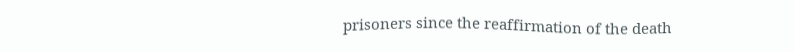prisoners since the reaffirmation of the death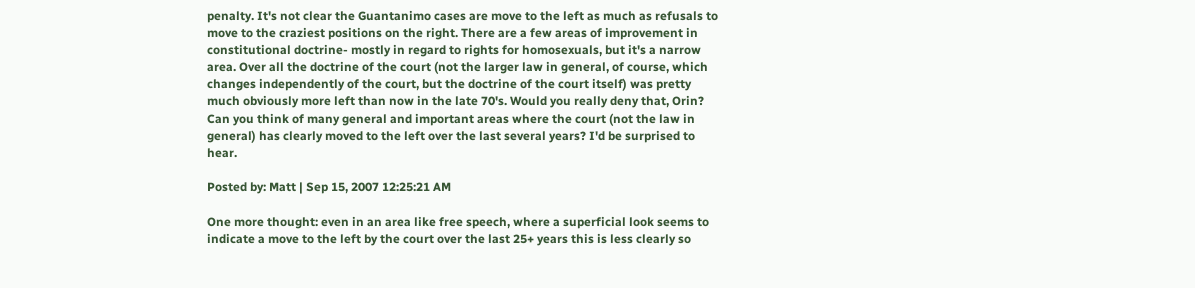penalty. It's not clear the Guantanimo cases are move to the left as much as refusals to move to the craziest positions on the right. There are a few areas of improvement in constitutional doctrine- mostly in regard to rights for homosexuals, but it's a narrow area. Over all the doctrine of the court (not the larger law in general, of course, which changes independently of the court, but the doctrine of the court itself) was pretty much obviously more left than now in the late 70's. Would you really deny that, Orin? Can you think of many general and important areas where the court (not the law in general) has clearly moved to the left over the last several years? I'd be surprised to hear.

Posted by: Matt | Sep 15, 2007 12:25:21 AM

One more thought: even in an area like free speech, where a superficial look seems to indicate a move to the left by the court over the last 25+ years this is less clearly so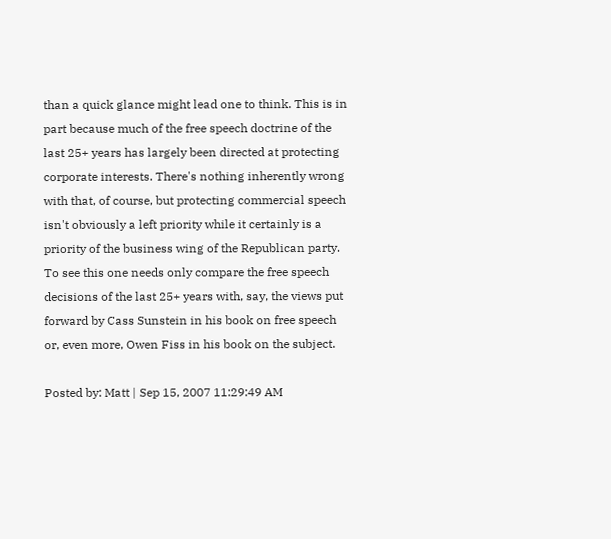than a quick glance might lead one to think. This is in part because much of the free speech doctrine of the last 25+ years has largely been directed at protecting corporate interests. There's nothing inherently wrong with that, of course, but protecting commercial speech isn't obviously a left priority while it certainly is a priority of the business wing of the Republican party. To see this one needs only compare the free speech decisions of the last 25+ years with, say, the views put forward by Cass Sunstein in his book on free speech or, even more, Owen Fiss in his book on the subject.

Posted by: Matt | Sep 15, 2007 11:29:49 AM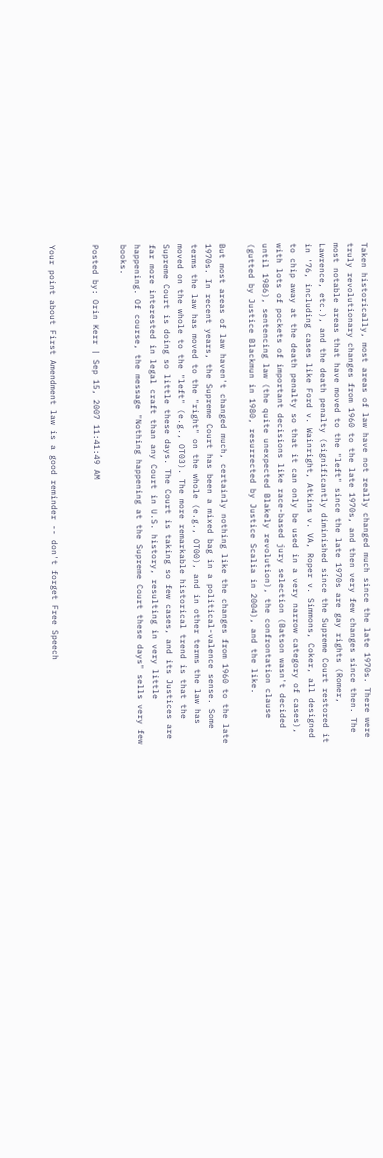Taken historically, most areas of law have not really changed much since the late 1970s. There were truly revolutionary changes from 1960 to the late 1970s, and then very few changes since then. The most notable areas that have moved to the "left" since the late 1970s are gay rights (Romer, Lawrence, etc.), and the death penalty (significantly diminished since the Supreme Court restored it in '76, including cases like Ford v. Wainright, Atkins v. VA, Roper v. Simmons, Coker, all designed to chip away at the death penalty so that it can only be used in a very narrow category of cases), with lots of pockets of important decisions like race-based jury selection (Batson wasn't decided until 1986), sentencing law (the quite unexpected Blakely revolution), the confrontation clause (gutted by Justice Blackmun in 1980, resurrected by Justice Scalia in 2004), and the like.

But most areas of law haven't changed much, certainly nothing like the changes from 1960 to the late 1970s. In recent years, the Supreme Court has been a mixed bag in a political-valence sense. Some terms the law has moved to the "right" on the whole (e.g., OT00), and in other terms the law has moved on the whole to the "left" (e.g., OT03). The more remarkable historical trend is that the Supreme Court is doing so little these days. The Court is taking so few cases, and its Justices are far more interested in legal craft than any Court in U.S. history, resulting in very little happening. Of course, the message "Nothing happening at the Supreme Court these days" sells very few books.

Posted by: Orin Kerr | Sep 15, 2007 11:41:49 AM


Your point about First Amendment law is a good reminder -- don't forget Free Speech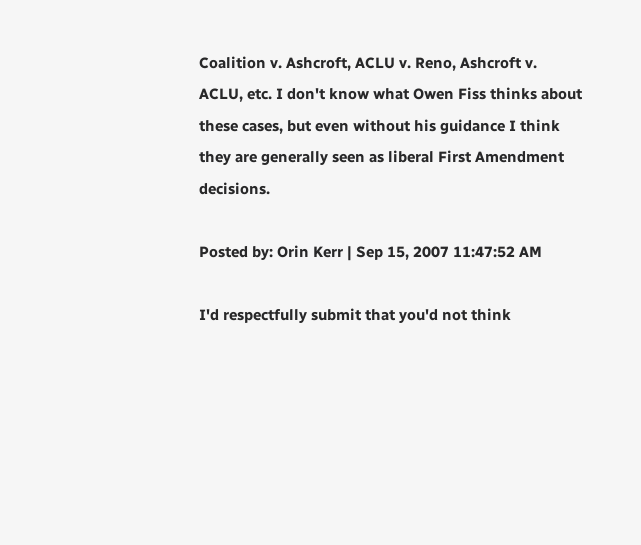Coalition v. Ashcroft, ACLU v. Reno, Ashcroft v. ACLU, etc. I don't know what Owen Fiss thinks about these cases, but even without his guidance I think they are generally seen as liberal First Amendment decisions.

Posted by: Orin Kerr | Sep 15, 2007 11:47:52 AM

I'd respectfully submit that you'd not think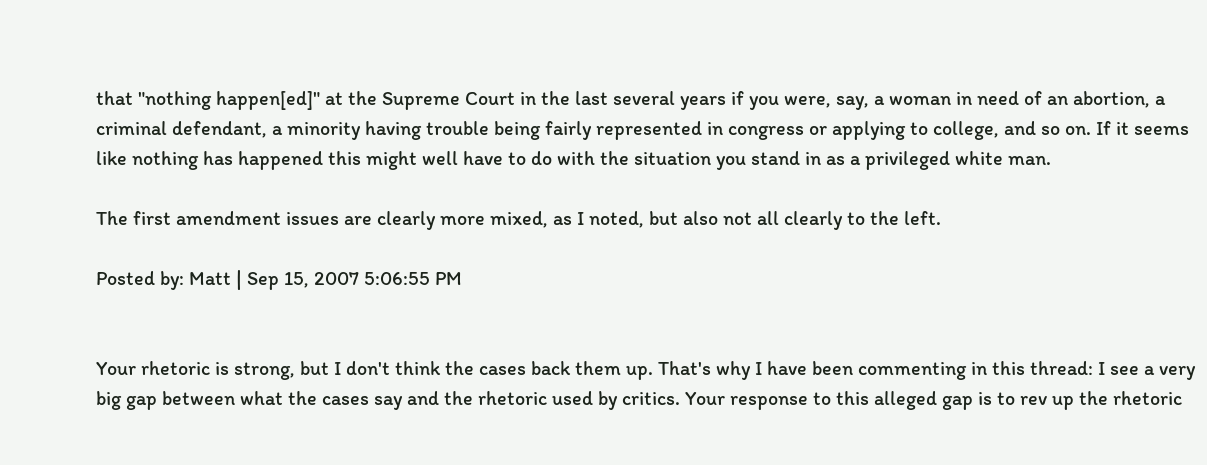that "nothing happen[ed]" at the Supreme Court in the last several years if you were, say, a woman in need of an abortion, a criminal defendant, a minority having trouble being fairly represented in congress or applying to college, and so on. If it seems like nothing has happened this might well have to do with the situation you stand in as a privileged white man.

The first amendment issues are clearly more mixed, as I noted, but also not all clearly to the left.

Posted by: Matt | Sep 15, 2007 5:06:55 PM


Your rhetoric is strong, but I don't think the cases back them up. That's why I have been commenting in this thread: I see a very big gap between what the cases say and the rhetoric used by critics. Your response to this alleged gap is to rev up the rhetoric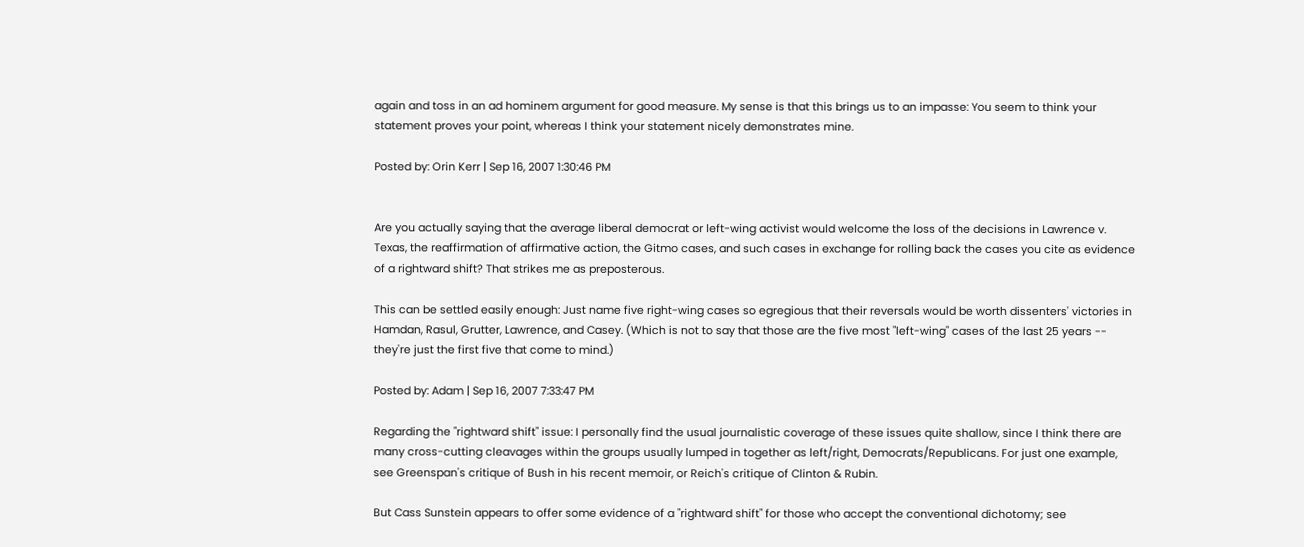again and toss in an ad hominem argument for good measure. My sense is that this brings us to an impasse: You seem to think your statement proves your point, whereas I think your statement nicely demonstrates mine.

Posted by: Orin Kerr | Sep 16, 2007 1:30:46 PM


Are you actually saying that the average liberal democrat or left-wing activist would welcome the loss of the decisions in Lawrence v. Texas, the reaffirmation of affirmative action, the Gitmo cases, and such cases in exchange for rolling back the cases you cite as evidence of a rightward shift? That strikes me as preposterous.

This can be settled easily enough: Just name five right-wing cases so egregious that their reversals would be worth dissenters' victories in Hamdan, Rasul, Grutter, Lawrence, and Casey. (Which is not to say that those are the five most "left-wing" cases of the last 25 years -- they're just the first five that come to mind.)

Posted by: Adam | Sep 16, 2007 7:33:47 PM

Regarding the "rightward shift" issue: I personally find the usual journalistic coverage of these issues quite shallow, since I think there are many cross-cutting cleavages within the groups usually lumped in together as left/right, Democrats/Republicans. For just one example, see Greenspan's critique of Bush in his recent memoir, or Reich's critique of Clinton & Rubin.

But Cass Sunstein appears to offer some evidence of a "rightward shift" for those who accept the conventional dichotomy; see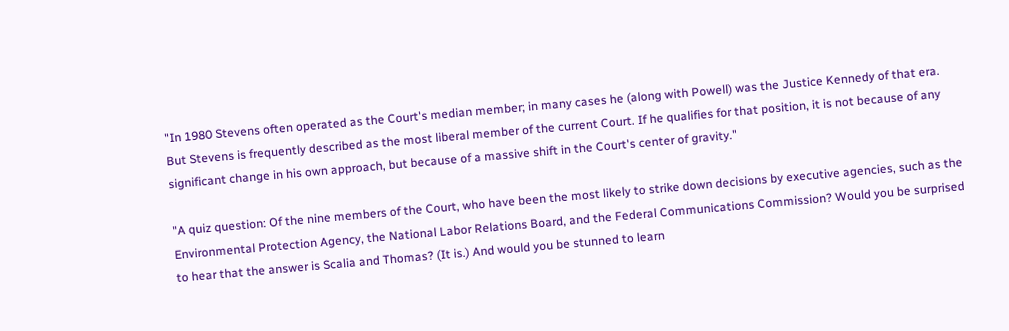"In 1980 Stevens often operated as the Court's median member; in many cases he (along with Powell) was the Justice Kennedy of that era. But Stevens is frequently described as the most liberal member of the current Court. If he qualifies for that position, it is not because of any significant change in his own approach, but because of a massive shift in the Court's center of gravity."

"A quiz question: Of the nine members of the Court, who have been the most likely to strike down decisions by executive agencies, such as the Environmental Protection Agency, the National Labor Relations Board, and the Federal Communications Commission? Would you be surprised to hear that the answer is Scalia and Thomas? (It is.) And would you be stunned to learn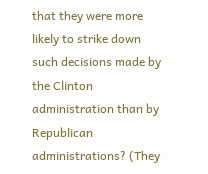that they were more likely to strike down such decisions made by the Clinton administration than by Republican administrations? (They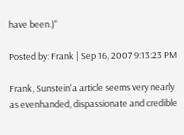have been.)"

Posted by: Frank | Sep 16, 2007 9:13:23 PM

Frank, Sunstein'a article seems very nearly as evenhanded, dispassionate and credible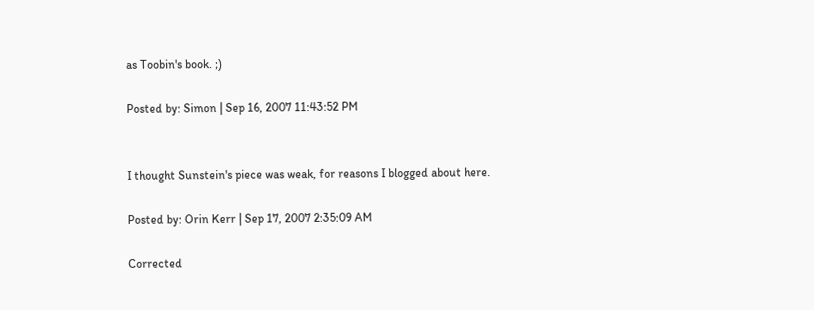as Toobin's book. ;)

Posted by: Simon | Sep 16, 2007 11:43:52 PM


I thought Sunstein's piece was weak, for reasons I blogged about here.

Posted by: Orin Kerr | Sep 17, 2007 2:35:09 AM

Corrected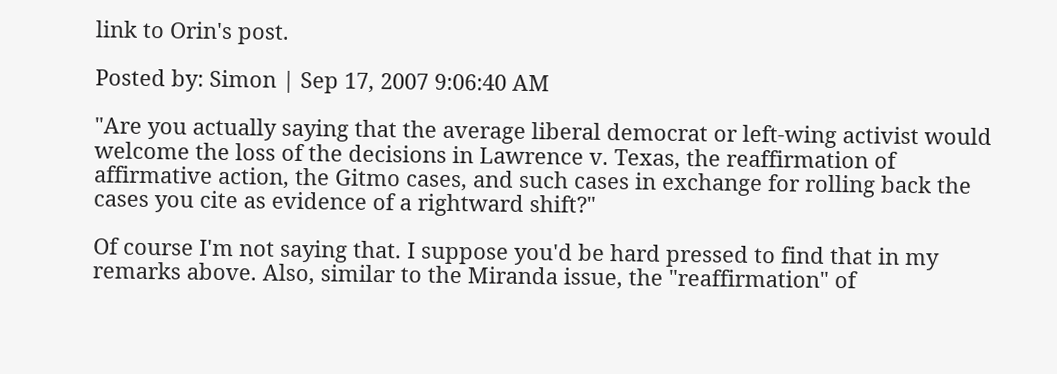link to Orin's post.

Posted by: Simon | Sep 17, 2007 9:06:40 AM

"Are you actually saying that the average liberal democrat or left-wing activist would welcome the loss of the decisions in Lawrence v. Texas, the reaffirmation of affirmative action, the Gitmo cases, and such cases in exchange for rolling back the cases you cite as evidence of a rightward shift?"

Of course I'm not saying that. I suppose you'd be hard pressed to find that in my remarks above. Also, similar to the Miranda issue, the "reaffirmation" of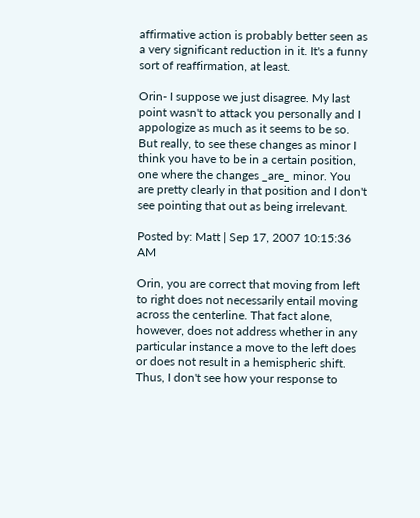affirmative action is probably better seen as a very significant reduction in it. It's a funny sort of reaffirmation, at least.

Orin- I suppose we just disagree. My last point wasn't to attack you personally and I appologize as much as it seems to be so. But really, to see these changes as minor I think you have to be in a certain position, one where the changes _are_ minor. You are pretty clearly in that position and I don't see pointing that out as being irrelevant.

Posted by: Matt | Sep 17, 2007 10:15:36 AM

Orin, you are correct that moving from left to right does not necessarily entail moving across the centerline. That fact alone, however, does not address whether in any particular instance a move to the left does or does not result in a hemispheric shift. Thus, I don't see how your response to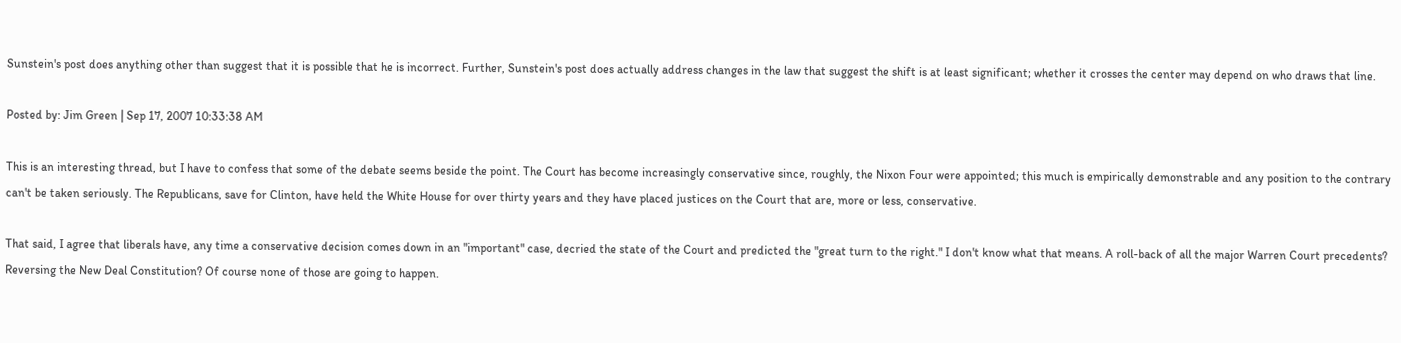Sunstein's post does anything other than suggest that it is possible that he is incorrect. Further, Sunstein's post does actually address changes in the law that suggest the shift is at least significant; whether it crosses the center may depend on who draws that line.

Posted by: Jim Green | Sep 17, 2007 10:33:38 AM

This is an interesting thread, but I have to confess that some of the debate seems beside the point. The Court has become increasingly conservative since, roughly, the Nixon Four were appointed; this much is empirically demonstrable and any position to the contrary can't be taken seriously. The Republicans, save for Clinton, have held the White House for over thirty years and they have placed justices on the Court that are, more or less, conservative.

That said, I agree that liberals have, any time a conservative decision comes down in an "important" case, decried the state of the Court and predicted the "great turn to the right." I don't know what that means. A roll-back of all the major Warren Court precedents? Reversing the New Deal Constitution? Of course none of those are going to happen.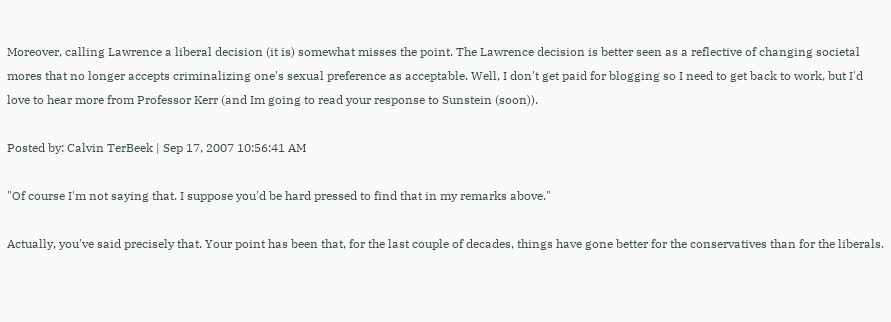Moreover, calling Lawrence a liberal decision (it is) somewhat misses the point. The Lawrence decision is better seen as a reflective of changing societal mores that no longer accepts criminalizing one's sexual preference as acceptable. Well, I don't get paid for blogging so I need to get back to work, but I'd love to hear more from Professor Kerr (and Im going to read your response to Sunstein (soon)).

Posted by: Calvin TerBeek | Sep 17, 2007 10:56:41 AM

"Of course I'm not saying that. I suppose you'd be hard pressed to find that in my remarks above."

Actually, you've said precisely that. Your point has been that, for the last couple of decades, things have gone better for the conservatives than for the liberals.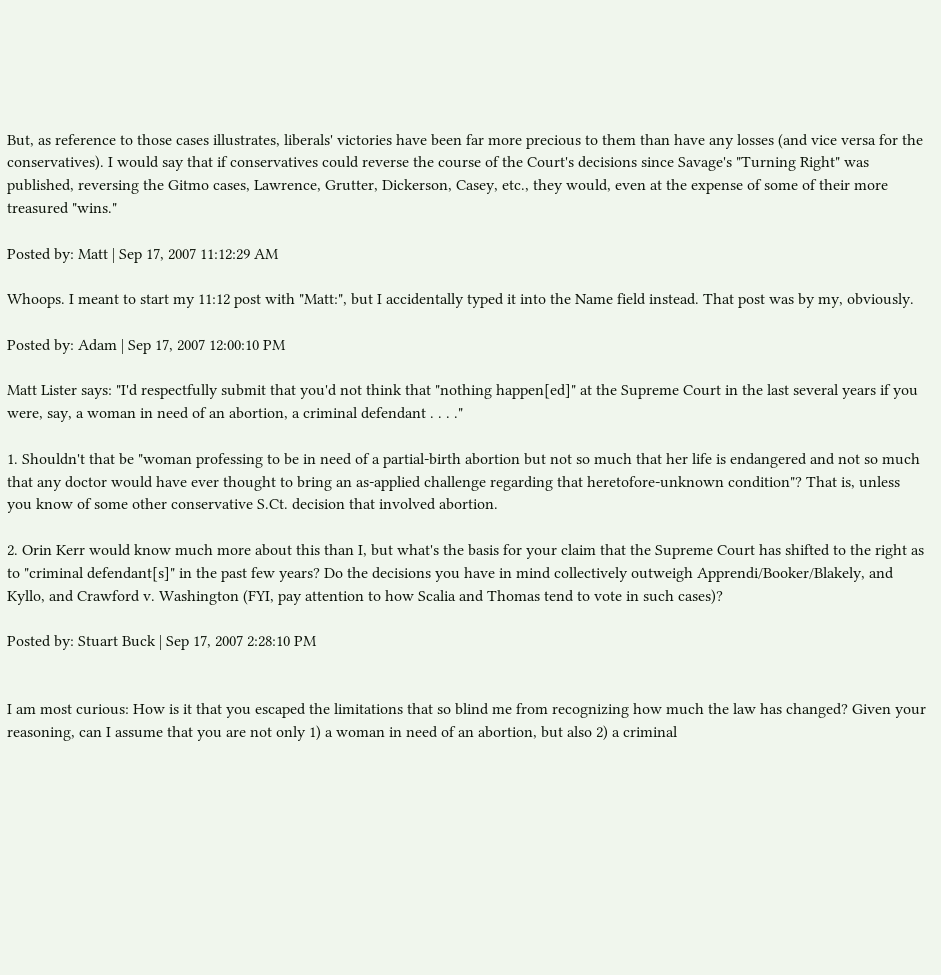But, as reference to those cases illustrates, liberals' victories have been far more precious to them than have any losses (and vice versa for the conservatives). I would say that if conservatives could reverse the course of the Court's decisions since Savage's "Turning Right" was published, reversing the Gitmo cases, Lawrence, Grutter, Dickerson, Casey, etc., they would, even at the expense of some of their more treasured "wins."

Posted by: Matt | Sep 17, 2007 11:12:29 AM

Whoops. I meant to start my 11:12 post with "Matt:", but I accidentally typed it into the Name field instead. That post was by my, obviously.

Posted by: Adam | Sep 17, 2007 12:00:10 PM

Matt Lister says: "I'd respectfully submit that you'd not think that "nothing happen[ed]" at the Supreme Court in the last several years if you were, say, a woman in need of an abortion, a criminal defendant . . . ."

1. Shouldn't that be "woman professing to be in need of a partial-birth abortion but not so much that her life is endangered and not so much that any doctor would have ever thought to bring an as-applied challenge regarding that heretofore-unknown condition"? That is, unless you know of some other conservative S.Ct. decision that involved abortion.

2. Orin Kerr would know much more about this than I, but what's the basis for your claim that the Supreme Court has shifted to the right as to "criminal defendant[s]" in the past few years? Do the decisions you have in mind collectively outweigh Apprendi/Booker/Blakely, and Kyllo, and Crawford v. Washington (FYI, pay attention to how Scalia and Thomas tend to vote in such cases)?

Posted by: Stuart Buck | Sep 17, 2007 2:28:10 PM


I am most curious: How is it that you escaped the limitations that so blind me from recognizing how much the law has changed? Given your reasoning, can I assume that you are not only 1) a woman in need of an abortion, but also 2) a criminal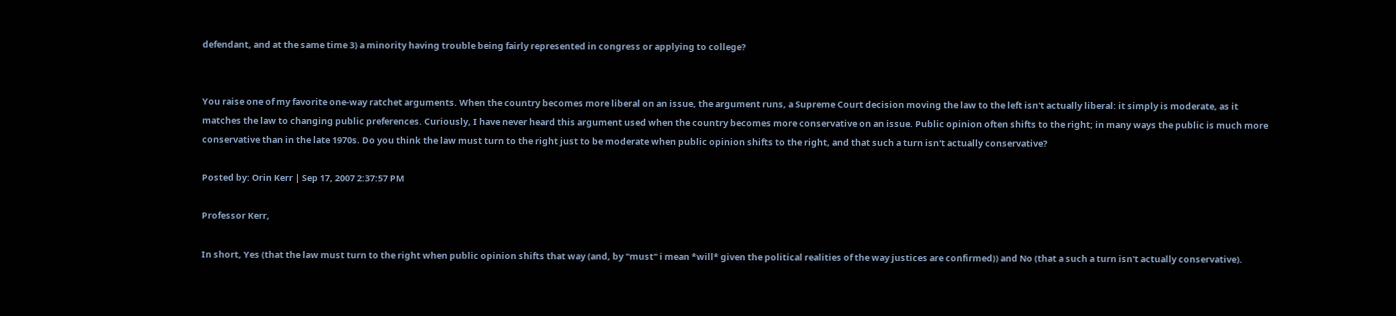defendant, and at the same time 3) a minority having trouble being fairly represented in congress or applying to college?


You raise one of my favorite one-way ratchet arguments. When the country becomes more liberal on an issue, the argument runs, a Supreme Court decision moving the law to the left isn't actually liberal: it simply is moderate, as it matches the law to changing public preferences. Curiously, I have never heard this argument used when the country becomes more conservative on an issue. Public opinion often shifts to the right; in many ways the public is much more conservative than in the late 1970s. Do you think the law must turn to the right just to be moderate when public opinion shifts to the right, and that such a turn isn't actually conservative?

Posted by: Orin Kerr | Sep 17, 2007 2:37:57 PM

Professor Kerr,

In short, Yes (that the law must turn to the right when public opinion shifts that way (and, by "must" i mean *will* given the political realities of the way justices are confirmed)) and No (that a such a turn isn't actually conservative).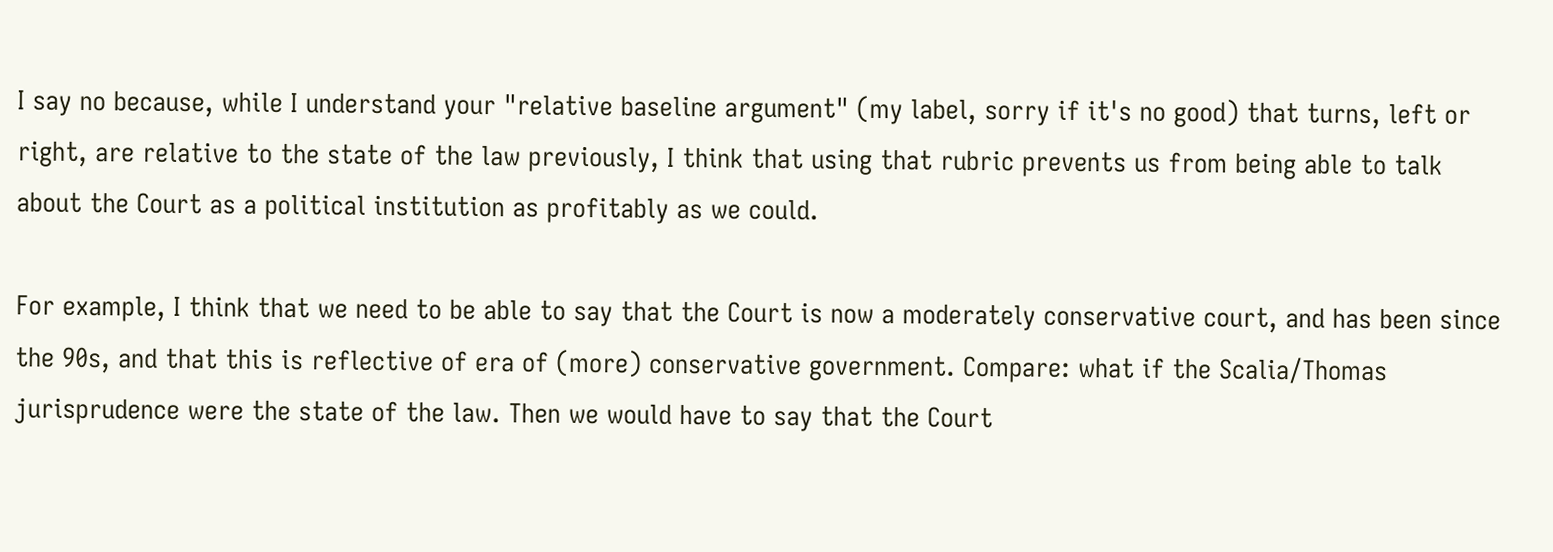I say no because, while I understand your "relative baseline argument" (my label, sorry if it's no good) that turns, left or right, are relative to the state of the law previously, I think that using that rubric prevents us from being able to talk about the Court as a political institution as profitably as we could.

For example, I think that we need to be able to say that the Court is now a moderately conservative court, and has been since the 90s, and that this is reflective of era of (more) conservative government. Compare: what if the Scalia/Thomas jurisprudence were the state of the law. Then we would have to say that the Court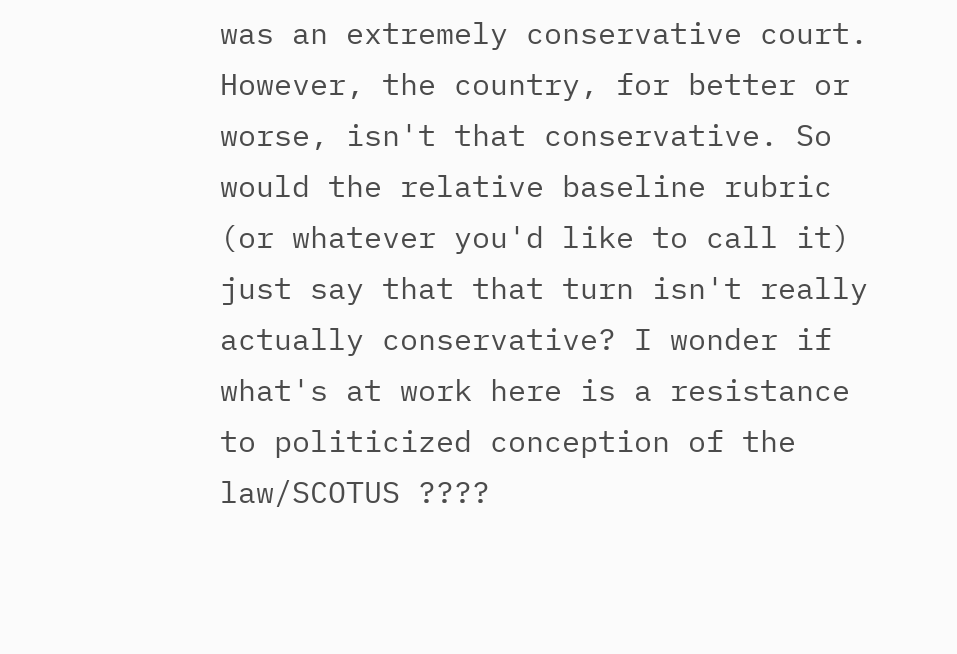was an extremely conservative court. However, the country, for better or worse, isn't that conservative. So would the relative baseline rubric (or whatever you'd like to call it) just say that that turn isn't really actually conservative? I wonder if what's at work here is a resistance to politicized conception of the law/SCOTUS ????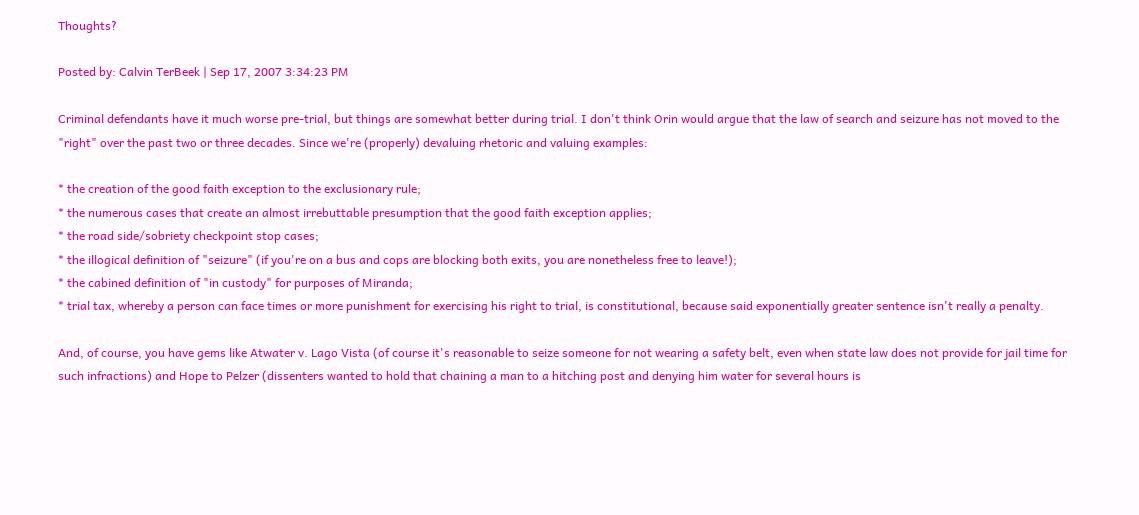Thoughts?

Posted by: Calvin TerBeek | Sep 17, 2007 3:34:23 PM

Criminal defendants have it much worse pre-trial, but things are somewhat better during trial. I don't think Orin would argue that the law of search and seizure has not moved to the "right" over the past two or three decades. Since we're (properly) devaluing rhetoric and valuing examples:

* the creation of the good faith exception to the exclusionary rule;
* the numerous cases that create an almost irrebuttable presumption that the good faith exception applies;
* the road side/sobriety checkpoint stop cases;
* the illogical definition of "seizure" (if you're on a bus and cops are blocking both exits, you are nonetheless free to leave!);
* the cabined definition of "in custody" for purposes of Miranda;
* trial tax, whereby a person can face times or more punishment for exercising his right to trial, is constitutional, because said exponentially greater sentence isn't really a penalty.

And, of course, you have gems like Atwater v. Lago Vista (of course it's reasonable to seize someone for not wearing a safety belt, even when state law does not provide for jail time for such infractions) and Hope to Pelzer (dissenters wanted to hold that chaining a man to a hitching post and denying him water for several hours is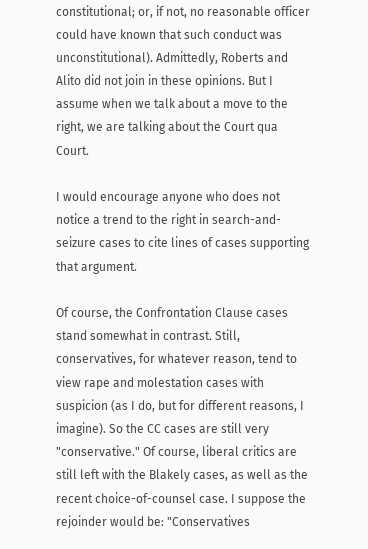constitutional; or, if not, no reasonable officer could have known that such conduct was unconstitutional). Admittedly, Roberts and Alito did not join in these opinions. But I assume when we talk about a move to the right, we are talking about the Court qua Court.

I would encourage anyone who does not notice a trend to the right in search-and-seizure cases to cite lines of cases supporting that argument.

Of course, the Confrontation Clause cases stand somewhat in contrast. Still, conservatives, for whatever reason, tend to view rape and molestation cases with suspicion (as I do, but for different reasons, I imagine). So the CC cases are still very "conservative." Of course, liberal critics are still left with the Blakely cases, as well as the recent choice-of-counsel case. I suppose the rejoinder would be: "Conservatives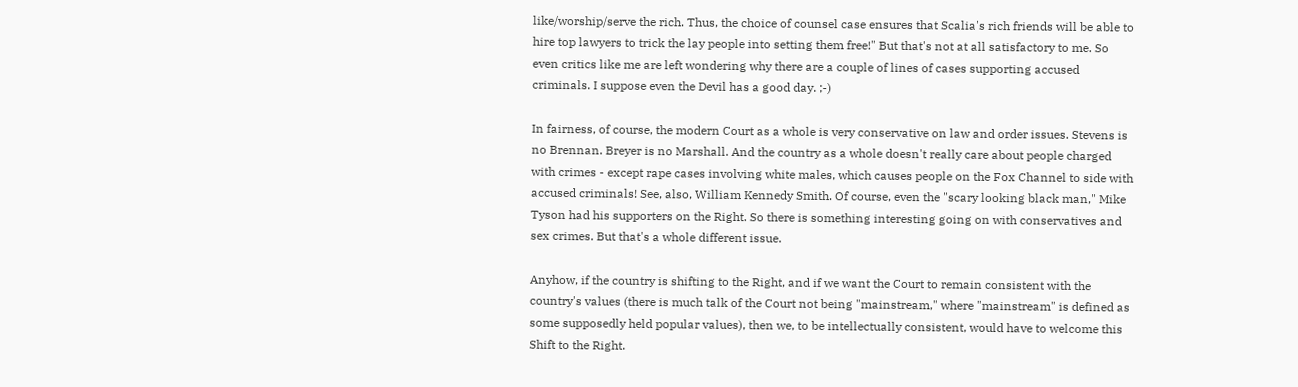like/worship/serve the rich. Thus, the choice of counsel case ensures that Scalia's rich friends will be able to hire top lawyers to trick the lay people into setting them free!" But that's not at all satisfactory to me. So even critics like me are left wondering why there are a couple of lines of cases supporting accused criminals. I suppose even the Devil has a good day. ;-)

In fairness, of course, the modern Court as a whole is very conservative on law and order issues. Stevens is no Brennan. Breyer is no Marshall. And the country as a whole doesn't really care about people charged with crimes - except rape cases involving white males, which causes people on the Fox Channel to side with accused criminals! See, also, William Kennedy Smith. Of course, even the "scary looking black man," Mike Tyson had his supporters on the Right. So there is something interesting going on with conservatives and sex crimes. But that's a whole different issue.

Anyhow, if the country is shifting to the Right, and if we want the Court to remain consistent with the country's values (there is much talk of the Court not being "mainstream," where "mainstream" is defined as some supposedly held popular values), then we, to be intellectually consistent, would have to welcome this Shift to the Right.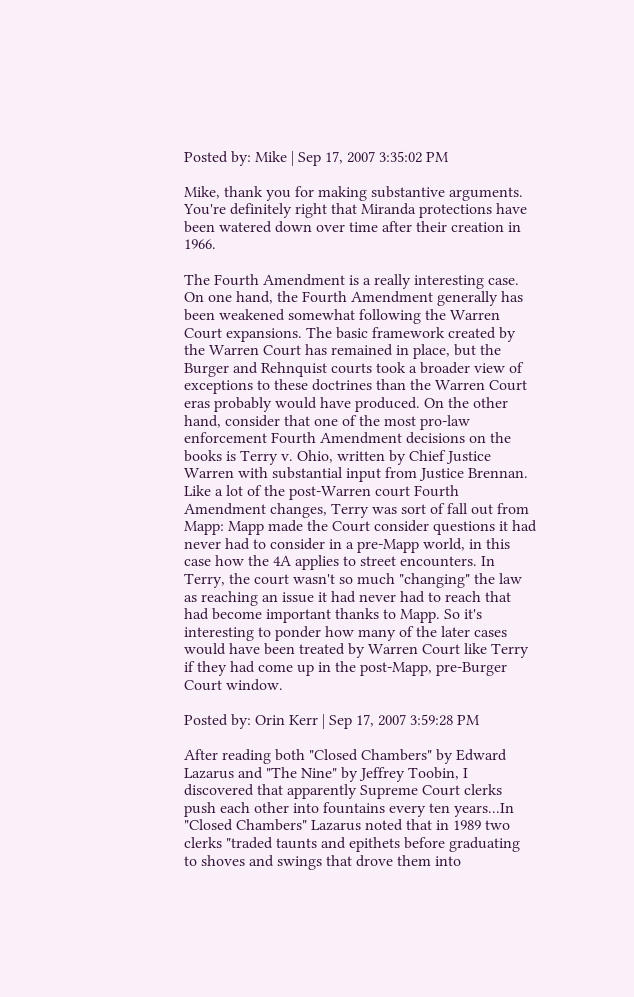Posted by: Mike | Sep 17, 2007 3:35:02 PM

Mike, thank you for making substantive arguments. You're definitely right that Miranda protections have been watered down over time after their creation in 1966.

The Fourth Amendment is a really interesting case. On one hand, the Fourth Amendment generally has been weakened somewhat following the Warren Court expansions. The basic framework created by the Warren Court has remained in place, but the Burger and Rehnquist courts took a broader view of exceptions to these doctrines than the Warren Court eras probably would have produced. On the other hand, consider that one of the most pro-law enforcement Fourth Amendment decisions on the books is Terry v. Ohio, written by Chief Justice Warren with substantial input from Justice Brennan. Like a lot of the post-Warren court Fourth Amendment changes, Terry was sort of fall out from Mapp: Mapp made the Court consider questions it had never had to consider in a pre-Mapp world, in this case how the 4A applies to street encounters. In Terry, the court wasn't so much "changing" the law as reaching an issue it had never had to reach that had become important thanks to Mapp. So it's interesting to ponder how many of the later cases would have been treated by Warren Court like Terry if they had come up in the post-Mapp, pre-Burger Court window.

Posted by: Orin Kerr | Sep 17, 2007 3:59:28 PM

After reading both "Closed Chambers" by Edward Lazarus and "The Nine" by Jeffrey Toobin, I discovered that apparently Supreme Court clerks push each other into fountains every ten years...In "Closed Chambers" Lazarus noted that in 1989 two clerks "traded taunts and epithets before graduating to shoves and swings that drove them into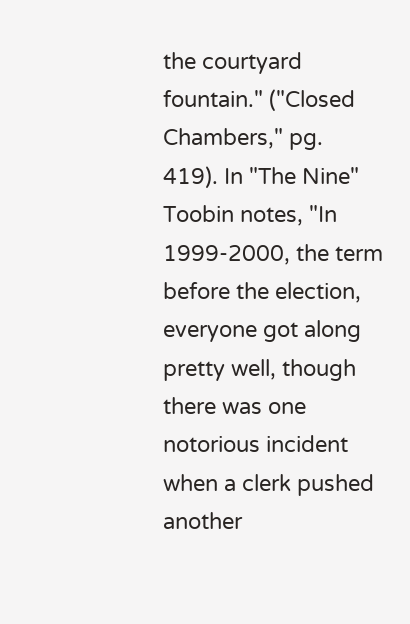the courtyard fountain." ("Closed Chambers," pg. 419). In "The Nine" Toobin notes, "In 1999-2000, the term before the election, everyone got along pretty well, though there was one notorious incident when a clerk pushed another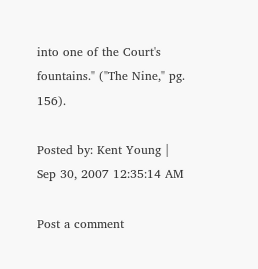into one of the Court's fountains." ("The Nine," pg. 156).

Posted by: Kent Young | Sep 30, 2007 12:35:14 AM

Post a comment